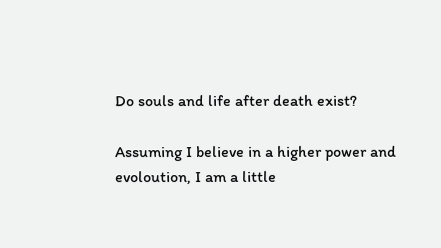Do souls and life after death exist?

Assuming I believe in a higher power and evoloution, I am a little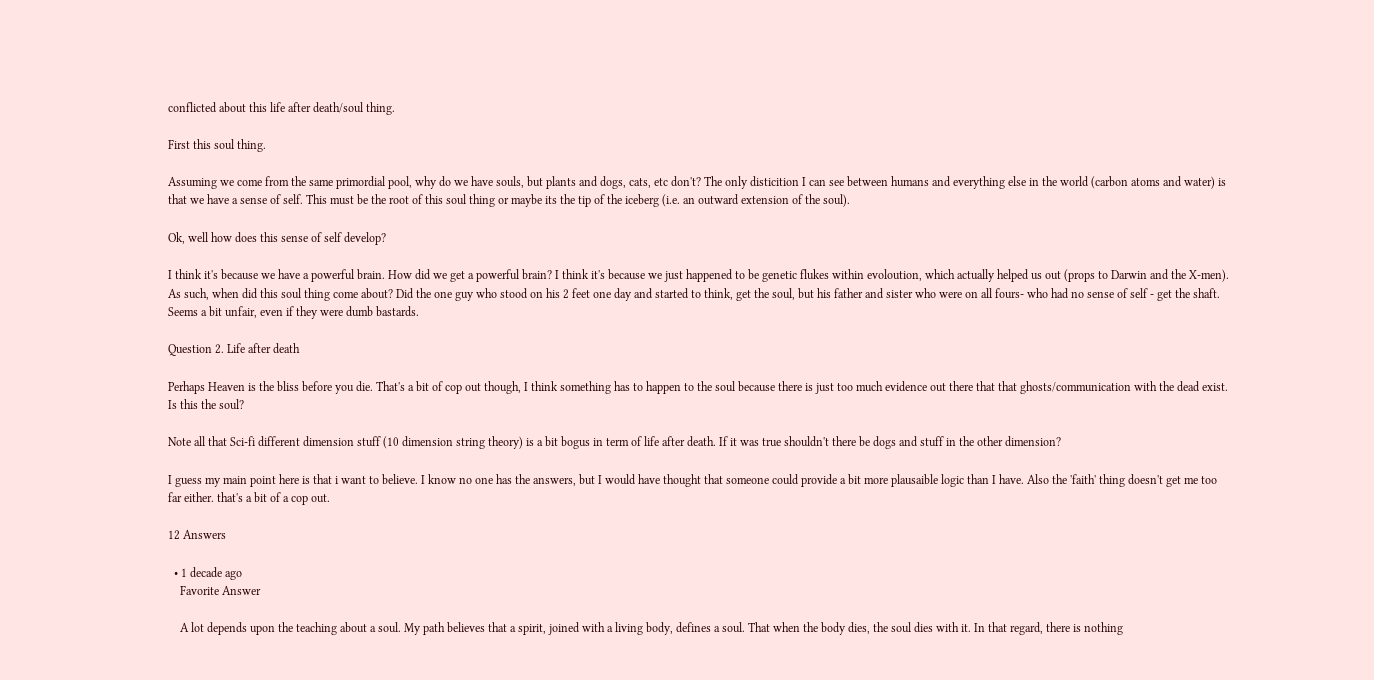conflicted about this life after death/soul thing.

First this soul thing.

Assuming we come from the same primordial pool, why do we have souls, but plants and dogs, cats, etc don't? The only disticition I can see between humans and everything else in the world (carbon atoms and water) is that we have a sense of self. This must be the root of this soul thing or maybe its the tip of the iceberg (i.e. an outward extension of the soul).

Ok, well how does this sense of self develop?

I think it's because we have a powerful brain. How did we get a powerful brain? I think it's because we just happened to be genetic flukes within evoloution, which actually helped us out (props to Darwin and the X-men). As such, when did this soul thing come about? Did the one guy who stood on his 2 feet one day and started to think, get the soul, but his father and sister who were on all fours- who had no sense of self - get the shaft. Seems a bit unfair, even if they were dumb bastards.

Question 2. Life after death

Perhaps Heaven is the bliss before you die. That's a bit of cop out though, I think something has to happen to the soul because there is just too much evidence out there that that ghosts/communication with the dead exist. Is this the soul?

Note all that Sci-fi different dimension stuff (10 dimension string theory) is a bit bogus in term of life after death. If it was true shouldn't there be dogs and stuff in the other dimension?

I guess my main point here is that i want to believe. I know no one has the answers, but I would have thought that someone could provide a bit more plausaible logic than I have. Also the 'faith' thing doesn't get me too far either. that's a bit of a cop out.

12 Answers

  • 1 decade ago
    Favorite Answer

    A lot depends upon the teaching about a soul. My path believes that a spirit, joined with a living body, defines a soul. That when the body dies, the soul dies with it. In that regard, there is nothing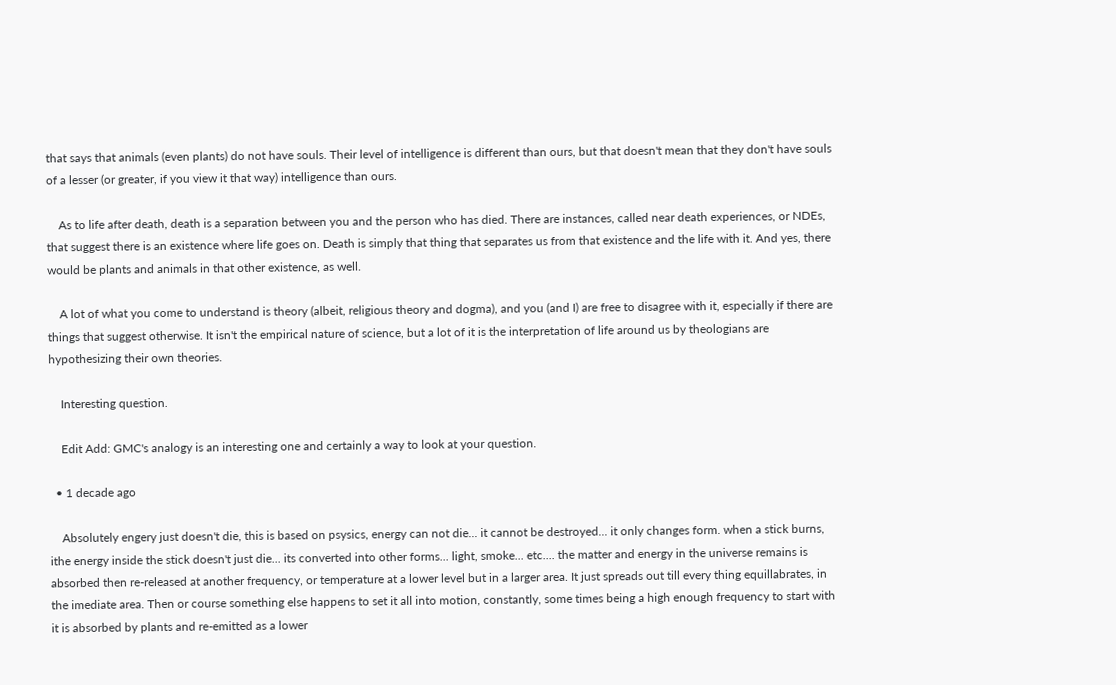that says that animals (even plants) do not have souls. Their level of intelligence is different than ours, but that doesn't mean that they don't have souls of a lesser (or greater, if you view it that way) intelligence than ours.

    As to life after death, death is a separation between you and the person who has died. There are instances, called near death experiences, or NDEs, that suggest there is an existence where life goes on. Death is simply that thing that separates us from that existence and the life with it. And yes, there would be plants and animals in that other existence, as well.

    A lot of what you come to understand is theory (albeit, religious theory and dogma), and you (and I) are free to disagree with it, especially if there are things that suggest otherwise. It isn't the empirical nature of science, but a lot of it is the interpretation of life around us by theologians are hypothesizing their own theories.

    Interesting question.

    Edit Add: GMC's analogy is an interesting one and certainly a way to look at your question.

  • 1 decade ago

    Absolutely engery just doesn't die, this is based on psysics, energy can not die... it cannot be destroyed... it only changes form. when a stick burns, ithe energy inside the stick doesn't just die... its converted into other forms... light, smoke... etc.... the matter and energy in the universe remains is absorbed then re-released at another frequency, or temperature at a lower level but in a larger area. It just spreads out till every thing equillabrates, in the imediate area. Then or course something else happens to set it all into motion, constantly, some times being a high enough frequency to start with it is absorbed by plants and re-emitted as a lower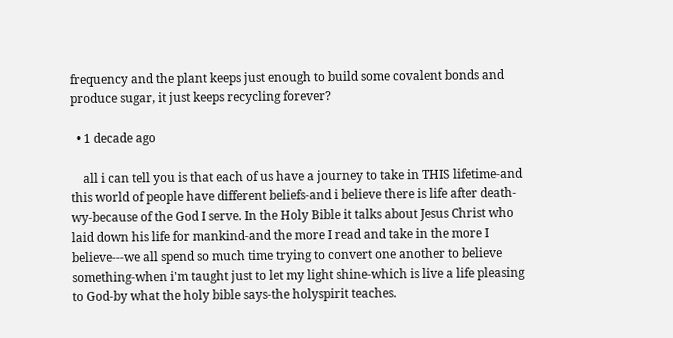frequency and the plant keeps just enough to build some covalent bonds and produce sugar, it just keeps recycling forever?

  • 1 decade ago

    all i can tell you is that each of us have a journey to take in THIS lifetime-and this world of people have different beliefs-and i believe there is life after death-wy-because of the God I serve. In the Holy Bible it talks about Jesus Christ who laid down his life for mankind-and the more I read and take in the more I believe---we all spend so much time trying to convert one another to believe something-when i'm taught just to let my light shine-which is live a life pleasing to God-by what the holy bible says-the holyspirit teaches.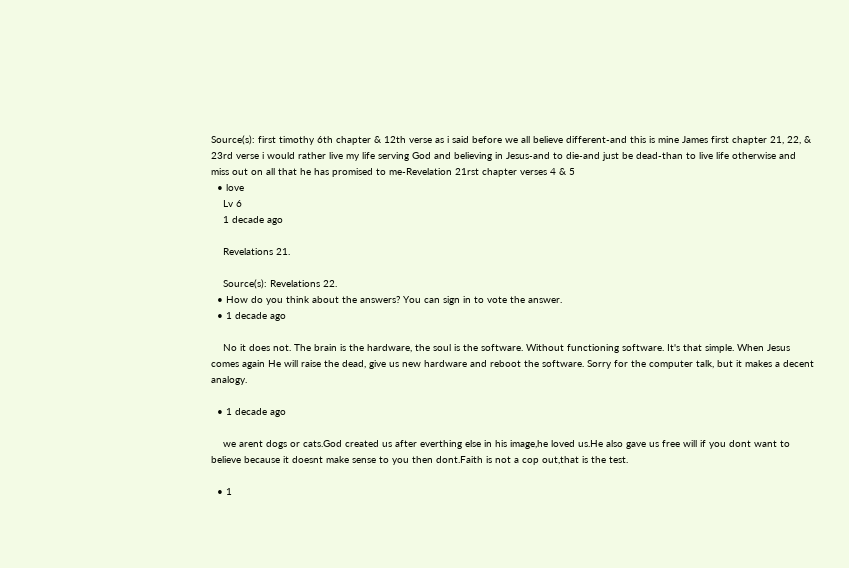Source(s): first timothy 6th chapter & 12th verse as i said before we all believe different-and this is mine James first chapter 21, 22, & 23rd verse i would rather live my life serving God and believing in Jesus-and to die-and just be dead-than to live life otherwise and miss out on all that he has promised to me-Revelation 21rst chapter verses 4 & 5
  • love
    Lv 6
    1 decade ago

    Revelations 21.

    Source(s): Revelations 22.
  • How do you think about the answers? You can sign in to vote the answer.
  • 1 decade ago

    No it does not. The brain is the hardware, the soul is the software. Without functioning software. It's that simple. When Jesus comes again He will raise the dead, give us new hardware and reboot the software. Sorry for the computer talk, but it makes a decent analogy.

  • 1 decade ago

    we arent dogs or cats.God created us after everthing else in his image,he loved us.He also gave us free will if you dont want to believe because it doesnt make sense to you then dont.Faith is not a cop out,that is the test.

  • 1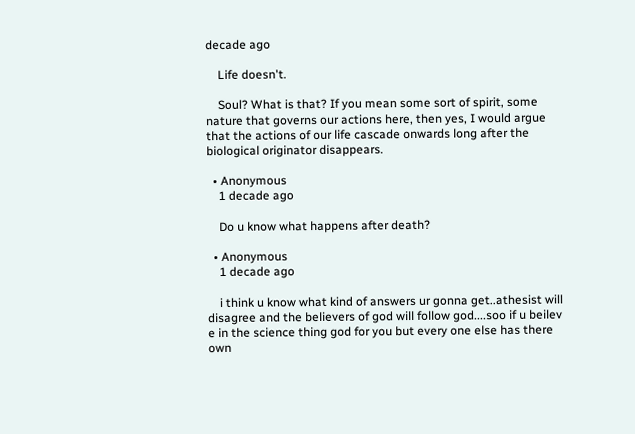decade ago

    Life doesn't.

    Soul? What is that? If you mean some sort of spirit, some nature that governs our actions here, then yes, I would argue that the actions of our life cascade onwards long after the biological originator disappears.

  • Anonymous
    1 decade ago

    Do u know what happens after death?

  • Anonymous
    1 decade ago

    i think u know what kind of answers ur gonna get..athesist will disagree and the believers of god will follow god....soo if u beilev e in the science thing god for you but every one else has there own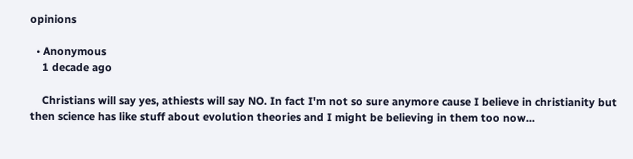opinions

  • Anonymous
    1 decade ago

    Christians will say yes, athiests will say NO. In fact I'm not so sure anymore cause I believe in christianity but then science has like stuff about evolution theories and I might be believing in them too now...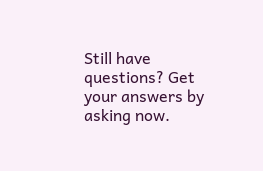Still have questions? Get your answers by asking now.